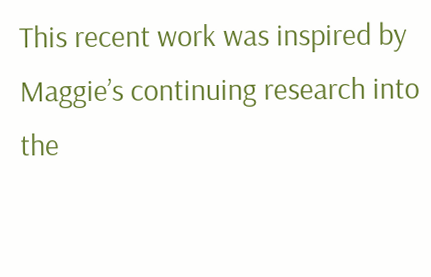This recent work was inspired by Maggie’s continuing research into the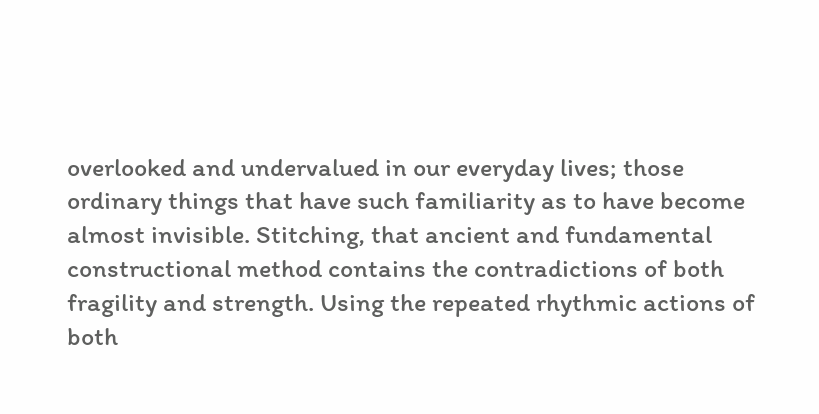overlooked and undervalued in our everyday lives; those ordinary things that have such familiarity as to have become almost invisible. Stitching, that ancient and fundamental constructional method contains the contradictions of both fragility and strength. Using the repeated rhythmic actions of both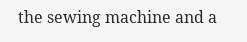the sewing machine and a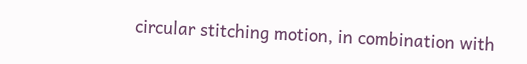circular stitching motion, in combination with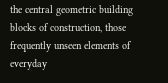the central geometric building blocks of construction, those frequently unseen elements of everyday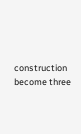construction become three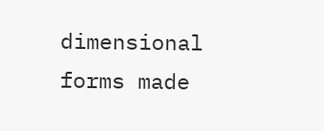dimensional forms made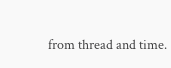from thread and time.